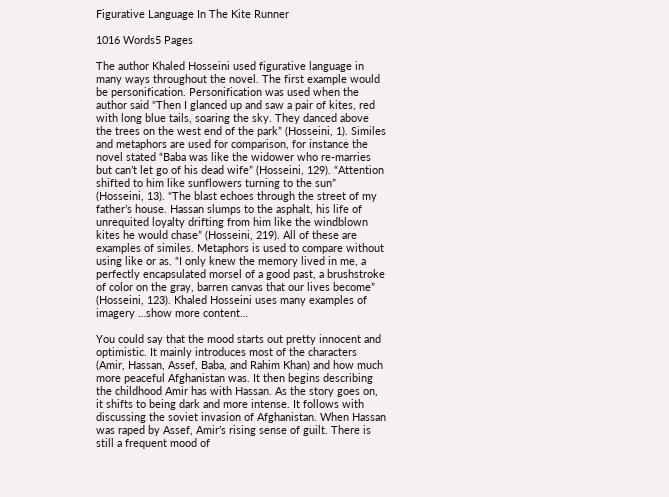Figurative Language In The Kite Runner

1016 Words5 Pages

The author Khaled Hosseini used figurative language in many ways throughout the novel. The first example would be personification. Personification was used when the author said “Then I glanced up and saw a pair of kites, red with long blue tails, soaring the sky. They danced above the trees on the west end of the park” (Hosseini, 1). Similes and metaphors are used for comparison, for instance the novel stated “Baba was like the widower who re-marries but can’t let go of his dead wife” (Hosseini, 129). “Attention shifted to him like sunflowers turning to the sun” (Hosseini, 13). “The blast echoes through the street of my father’s house. Hassan slumps to the asphalt, his life of unrequited loyalty drifting from him like the windblown kites he would chase” (Hosseini, 219). All of these are examples of similes. Metaphors is used to compare without using like or as. “I only knew the memory lived in me, a perfectly encapsulated morsel of a good past, a brushstroke of color on the gray, barren canvas that our lives become” (Hosseini, 123). Khaled Hosseini uses many examples of imagery …show more content…

You could say that the mood starts out pretty innocent and optimistic. It mainly introduces most of the characters (Amir, Hassan, Assef, Baba, and Rahim Khan) and how much more peaceful Afghanistan was. It then begins describing the childhood Amir has with Hassan. As the story goes on, it shifts to being dark and more intense. It follows with discussing the soviet invasion of Afghanistan. When Hassan was raped by Assef, Amir’s rising sense of guilt. There is still a frequent mood of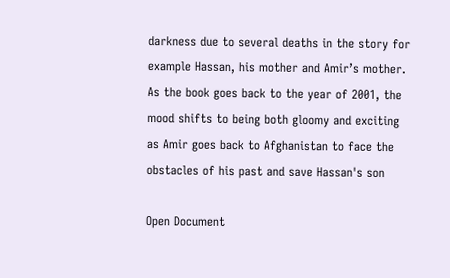darkness due to several deaths in the story for example Hassan, his mother and Amir’s mother. As the book goes back to the year of 2001, the mood shifts to being both gloomy and exciting as Amir goes back to Afghanistan to face the obstacles of his past and save Hassan's son

Open Document